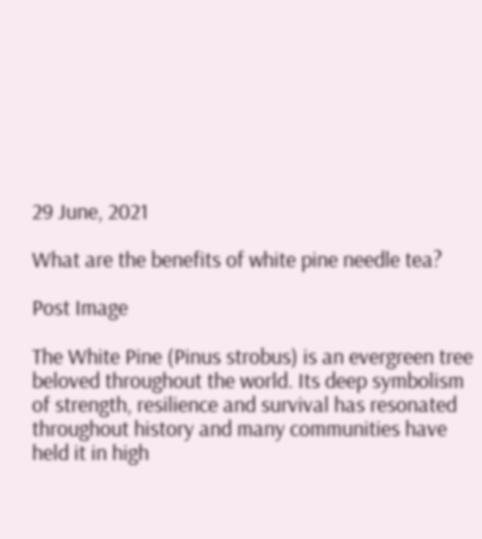29 June, 2021

What are the benefits of white pine needle tea?

Post Image

The White Pine (Pinus strobus) is an evergreen tree beloved throughout the world. Its deep symbolism of strength, resilience and survival has resonated throughout history and many communities have held it in high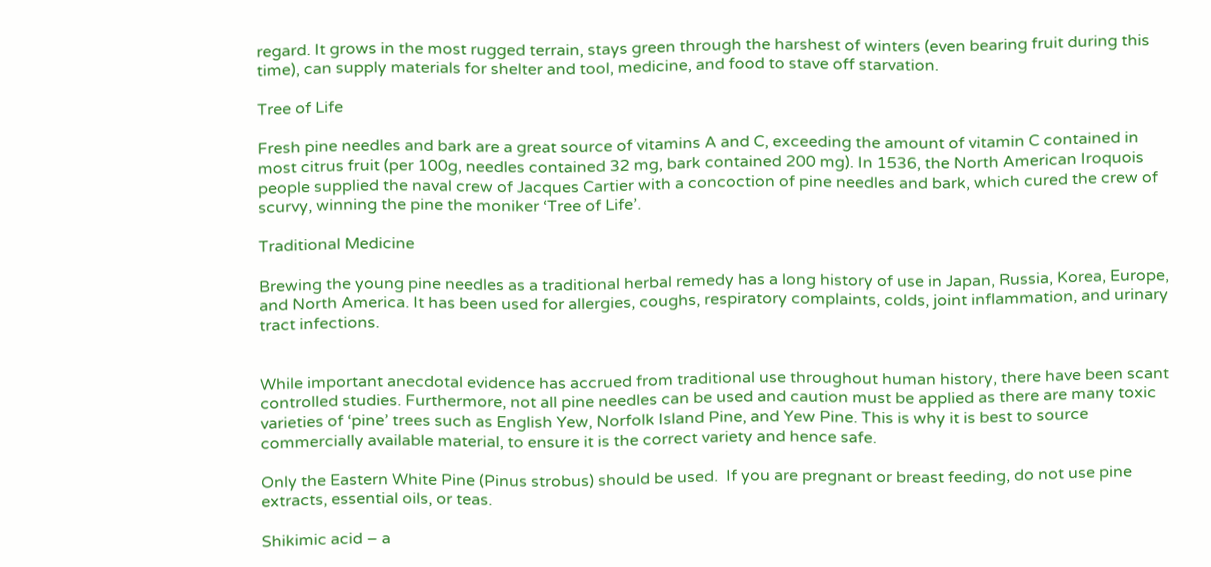regard. It grows in the most rugged terrain, stays green through the harshest of winters (even bearing fruit during this time), can supply materials for shelter and tool, medicine, and food to stave off starvation.

Tree of Life

Fresh pine needles and bark are a great source of vitamins A and C, exceeding the amount of vitamin C contained in most citrus fruit (per 100g, needles contained 32 mg, bark contained 200 mg). In 1536, the North American Iroquois people supplied the naval crew of Jacques Cartier with a concoction of pine needles and bark, which cured the crew of scurvy, winning the pine the moniker ‘Tree of Life’.

Traditional Medicine

Brewing the young pine needles as a traditional herbal remedy has a long history of use in Japan, Russia, Korea, Europe, and North America. It has been used for allergies, coughs, respiratory complaints, colds, joint inflammation, and urinary tract infections.


While important anecdotal evidence has accrued from traditional use throughout human history, there have been scant controlled studies. Furthermore, not all pine needles can be used and caution must be applied as there are many toxic varieties of ‘pine’ trees such as English Yew, Norfolk Island Pine, and Yew Pine. This is why it is best to source commercially available material, to ensure it is the correct variety and hence safe.

Only the Eastern White Pine (Pinus strobus) should be used.  If you are pregnant or breast feeding, do not use pine extracts, essential oils, or teas.

Shikimic acid – a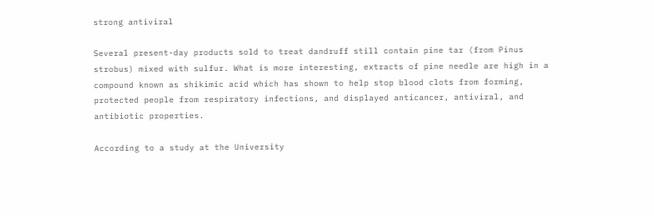strong antiviral

Several present-day products sold to treat dandruff still contain pine tar (from Pinus strobus) mixed with sulfur. What is more interesting, extracts of pine needle are high in a compound known as shikimic acid which has shown to help stop blood clots from forming, protected people from respiratory infections, and displayed anticancer, antiviral, and antibiotic properties.

According to a study at the University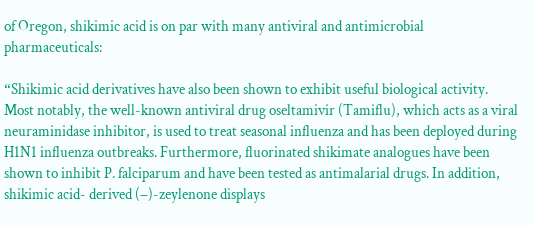of Oregon, shikimic acid is on par with many antiviral and antimicrobial pharmaceuticals:

“Shikimic acid derivatives have also been shown to exhibit useful biological activity. Most notably, the well-known antiviral drug oseltamivir (Tamiflu), which acts as a viral neuraminidase inhibitor, is used to treat seasonal influenza and has been deployed during H1N1 influenza outbreaks. Furthermore, fluorinated shikimate analogues have been shown to inhibit P. falciparum and have been tested as antimalarial drugs. In addition, shikimic acid- derived (−)-zeylenone displays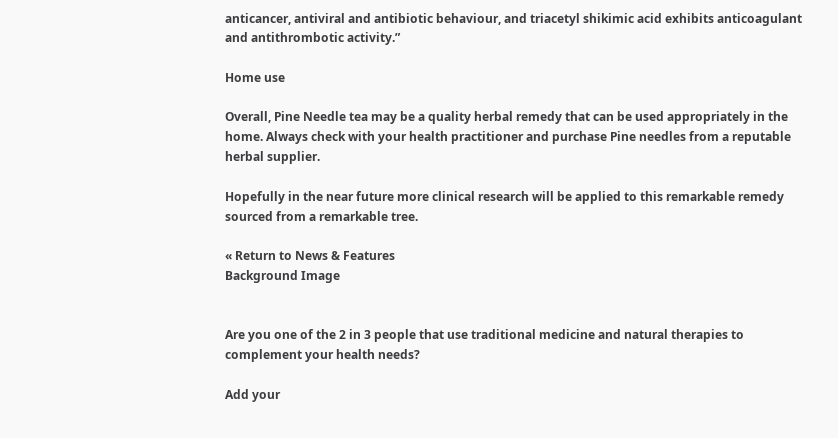anticancer, antiviral and antibiotic behaviour, and triacetyl shikimic acid exhibits anticoagulant and antithrombotic activity.”

Home use

Overall, Pine Needle tea may be a quality herbal remedy that can be used appropriately in the home. Always check with your health practitioner and purchase Pine needles from a reputable herbal supplier.

Hopefully in the near future more clinical research will be applied to this remarkable remedy sourced from a remarkable tree.

« Return to News & Features
Background Image


Are you one of the 2 in 3 people that use traditional medicine and natural therapies to complement your health needs?

Add your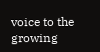voice to the growing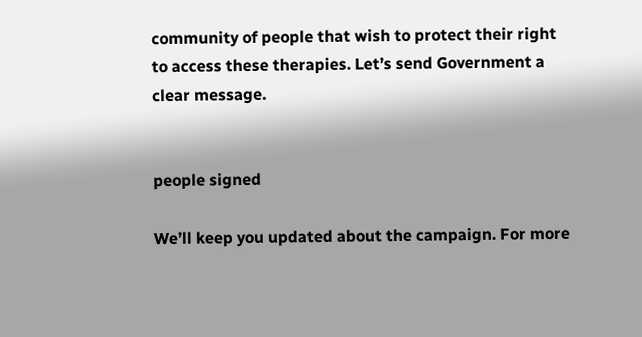community of people that wish to protect their right to access these therapies. Let’s send Government a clear message.


people signed

We’ll keep you updated about the campaign. For more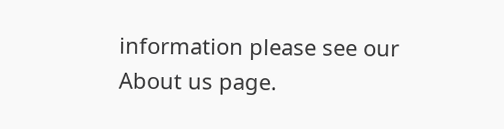information please see our About us page.